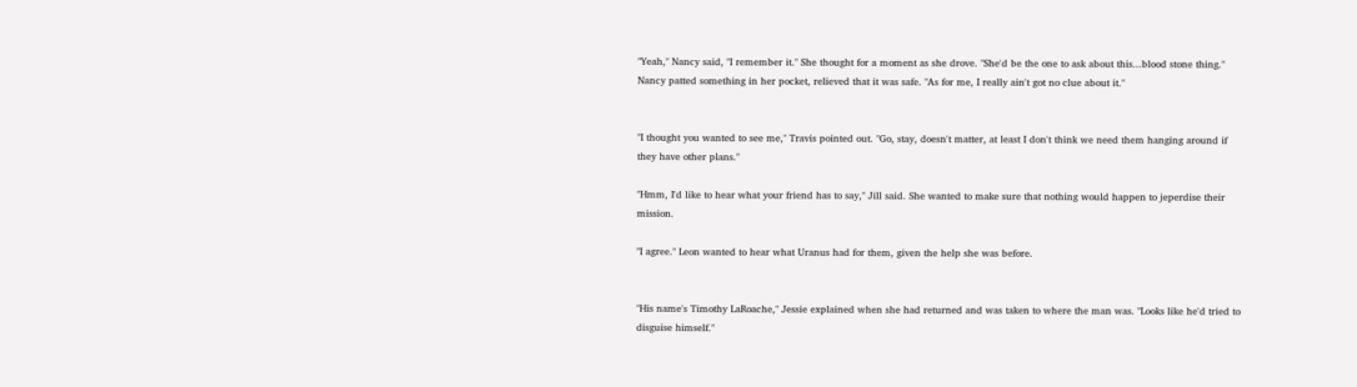"Yeah," Nancy said, "I remember it." She thought for a moment as she drove. "She'd be the one to ask about this...blood stone thing." Nancy patted something in her pocket, relieved that it was safe. "As for me, I really ain't got no clue about it."


"I thought you wanted to see me," Travis pointed out. "Go, stay, doesn't matter, at least I don't think we need them hanging around if they have other plans."

"Hmm, I'd like to hear what your friend has to say," Jill said. She wanted to make sure that nothing would happen to jeperdise their mission.

"I agree." Leon wanted to hear what Uranus had for them, given the help she was before.


"His name's Timothy LaRoache," Jessie explained when she had returned and was taken to where the man was. "Looks like he'd tried to disguise himself."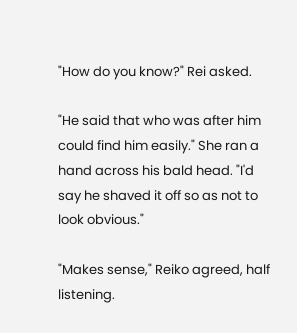"How do you know?" Rei asked.

"He said that who was after him could find him easily." She ran a hand across his bald head. "I'd say he shaved it off so as not to look obvious."

"Makes sense," Reiko agreed, half listening.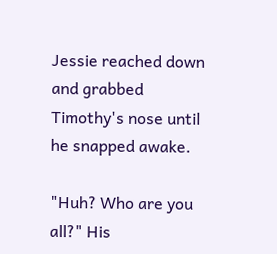Jessie reached down and grabbed Timothy's nose until he snapped awake.

"Huh? Who are you all?" His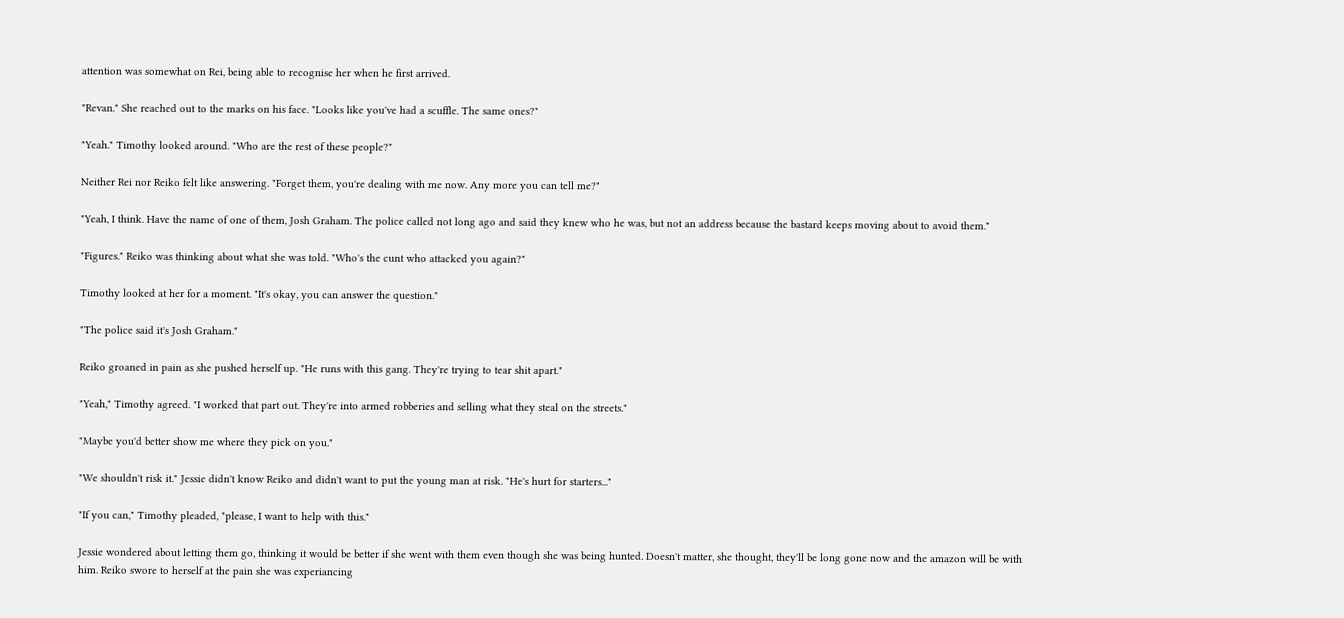attention was somewhat on Rei, being able to recognise her when he first arrived.

"Revan." She reached out to the marks on his face. "Looks like you've had a scuffle. The same ones?"

"Yeah." Timothy looked around. "Who are the rest of these people?"

Neither Rei nor Reiko felt like answering. "Forget them, you're dealing with me now. Any more you can tell me?"

"Yeah, I think. Have the name of one of them, Josh Graham. The police called not long ago and said they knew who he was, but not an address because the bastard keeps moving about to avoid them."

"Figures." Reiko was thinking about what she was told. "Who's the cunt who attacked you again?"

Timothy looked at her for a moment. "It's okay, you can answer the question."

"The police said it's Josh Graham."

Reiko groaned in pain as she pushed herself up. "He runs with this gang. They're trying to tear shit apart."

"Yeah," Timothy agreed. "I worked that part out. They're into armed robberies and selling what they steal on the streets."

"Maybe you'd better show me where they pick on you."

"We shouldn't risk it." Jessie didn't know Reiko and didn't want to put the young man at risk. "He's hurt for starters..."

"If you can," Timothy pleaded, "please, I want to help with this."

Jessie wondered about letting them go, thinking it would be better if she went with them even though she was being hunted. Doesn't matter, she thought, they'll be long gone now and the amazon will be with him. Reiko swore to herself at the pain she was experiancing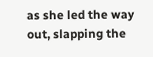as she led the way out, slapping the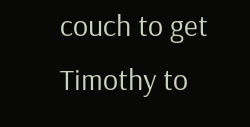couch to get Timothy to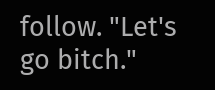follow. "Let's go bitch."